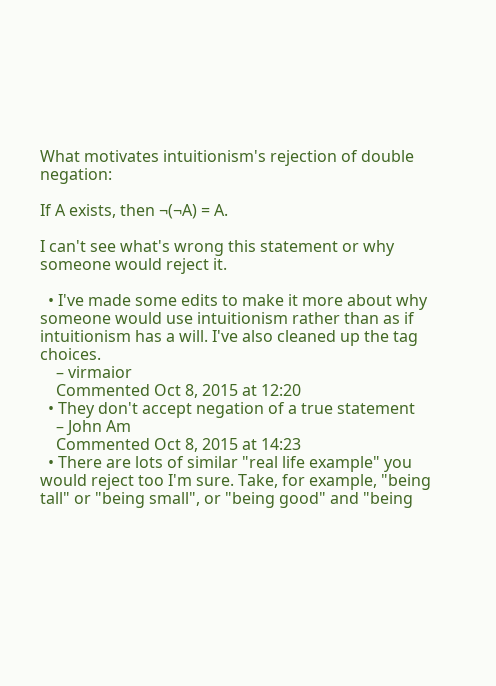What motivates intuitionism's rejection of double negation:

If A exists, then ¬(¬A) = A.

I can't see what's wrong this statement or why someone would reject it.

  • I've made some edits to make it more about why someone would use intuitionism rather than as if intuitionism has a will. I've also cleaned up the tag choices.
    – virmaior
    Commented Oct 8, 2015 at 12:20
  • They don't accept negation of a true statement
    – John Am
    Commented Oct 8, 2015 at 14:23
  • There are lots of similar "real life example" you would reject too I'm sure. Take, for example, "being tall" or "being small", or "being good" and "being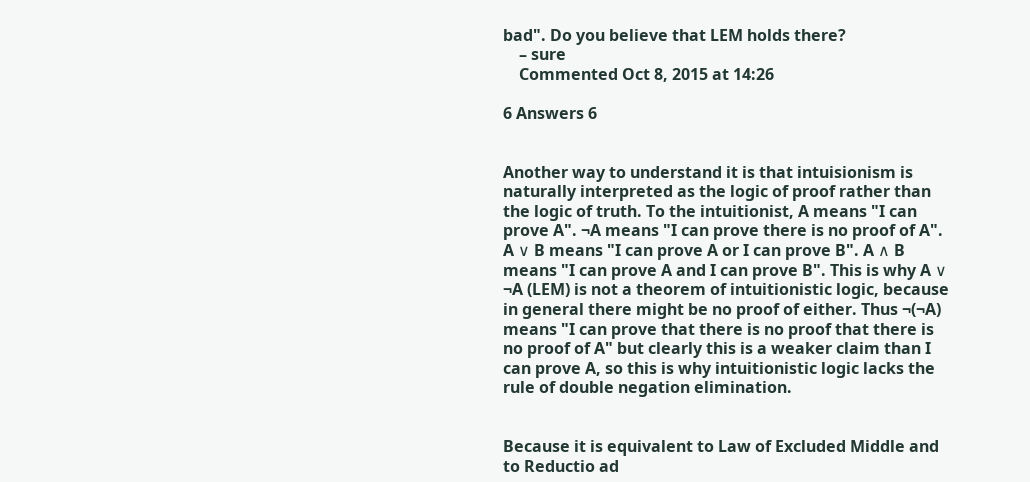bad". Do you believe that LEM holds there?
    – sure
    Commented Oct 8, 2015 at 14:26

6 Answers 6


Another way to understand it is that intuisionism is naturally interpreted as the logic of proof rather than the logic of truth. To the intuitionist, A means "I can prove A". ¬A means "I can prove there is no proof of A". A ∨ B means "I can prove A or I can prove B". A ∧ B means "I can prove A and I can prove B". This is why A ∨ ¬A (LEM) is not a theorem of intuitionistic logic, because in general there might be no proof of either. Thus ¬(¬A) means "I can prove that there is no proof that there is no proof of A" but clearly this is a weaker claim than I can prove A, so this is why intuitionistic logic lacks the rule of double negation elimination.


Because it is equivalent to Law of Excluded Middle and to Reductio ad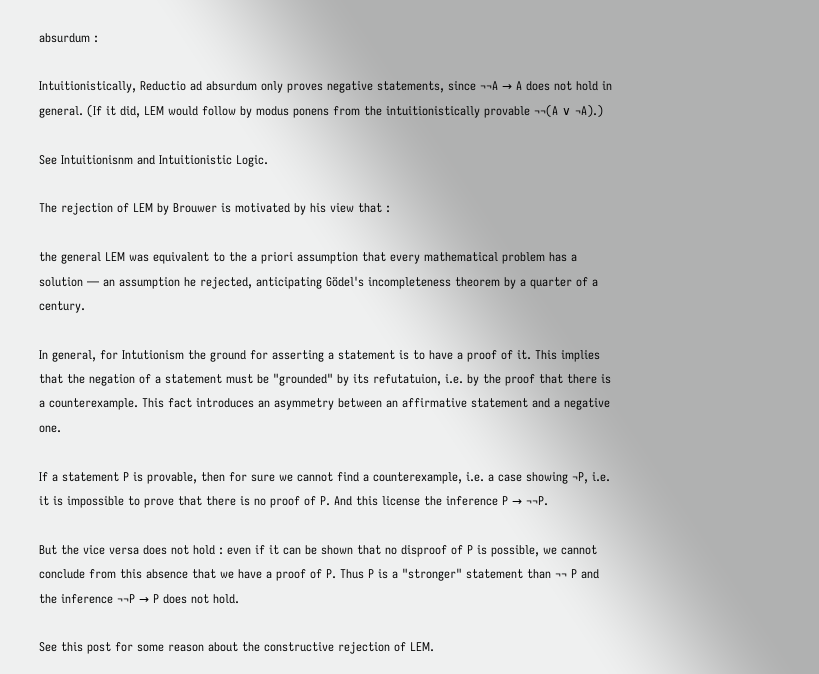absurdum :

Intuitionistically, Reductio ad absurdum only proves negative statements, since ¬¬A → A does not hold in general. (If it did, LEM would follow by modus ponens from the intuitionistically provable ¬¬(A ∨ ¬A).)

See Intuitionisnm and Intuitionistic Logic.

The rejection of LEM by Brouwer is motivated by his view that :

the general LEM was equivalent to the a priori assumption that every mathematical problem has a solution — an assumption he rejected, anticipating Gödel's incompleteness theorem by a quarter of a century.

In general, for Intutionism the ground for asserting a statement is to have a proof of it. This implies that the negation of a statement must be "grounded" by its refutatuion, i.e. by the proof that there is a counterexample. This fact introduces an asymmetry between an affirmative statement and a negative one.

If a statement P is provable, then for sure we cannot find a counterexample, i.e. a case showing ¬P, i.e. it is impossible to prove that there is no proof of P. And this license the inference P → ¬¬P.

But the vice versa does not hold : even if it can be shown that no disproof of P is possible, we cannot conclude from this absence that we have a proof of P. Thus P is a "stronger" statement than ¬¬ P and the inference ¬¬P → P does not hold.

See this post for some reason about the constructive rejection of LEM.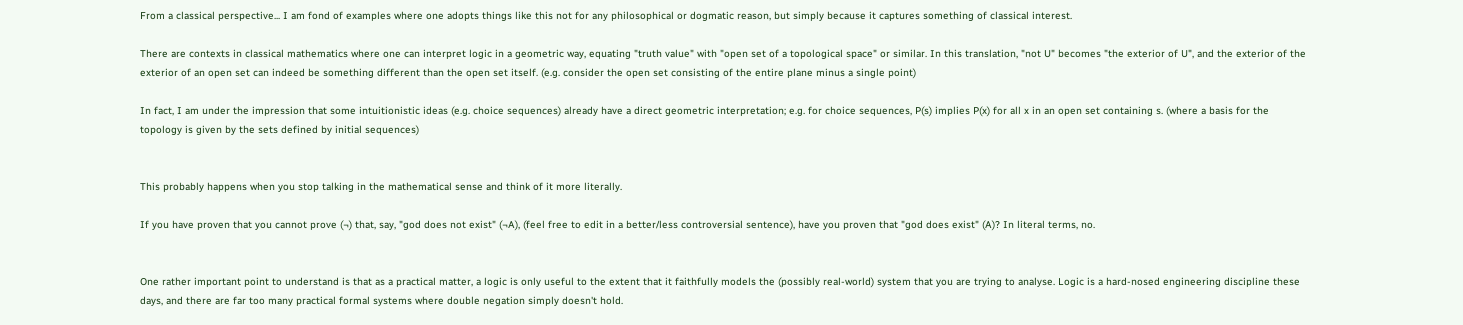From a classical perspective... I am fond of examples where one adopts things like this not for any philosophical or dogmatic reason, but simply because it captures something of classical interest.

There are contexts in classical mathematics where one can interpret logic in a geometric way, equating "truth value" with "open set of a topological space" or similar. In this translation, "not U" becomes "the exterior of U", and the exterior of the exterior of an open set can indeed be something different than the open set itself. (e.g. consider the open set consisting of the entire plane minus a single point)

In fact, I am under the impression that some intuitionistic ideas (e.g. choice sequences) already have a direct geometric interpretation; e.g. for choice sequences, P(s) implies P(x) for all x in an open set containing s. (where a basis for the topology is given by the sets defined by initial sequences)


This probably happens when you stop talking in the mathematical sense and think of it more literally.

If you have proven that you cannot prove (¬) that, say, "god does not exist" (¬A), (feel free to edit in a better/less controversial sentence), have you proven that "god does exist" (A)? In literal terms, no.


One rather important point to understand is that as a practical matter, a logic is only useful to the extent that it faithfully models the (possibly real-world) system that you are trying to analyse. Logic is a hard-nosed engineering discipline these days, and there are far too many practical formal systems where double negation simply doesn't hold.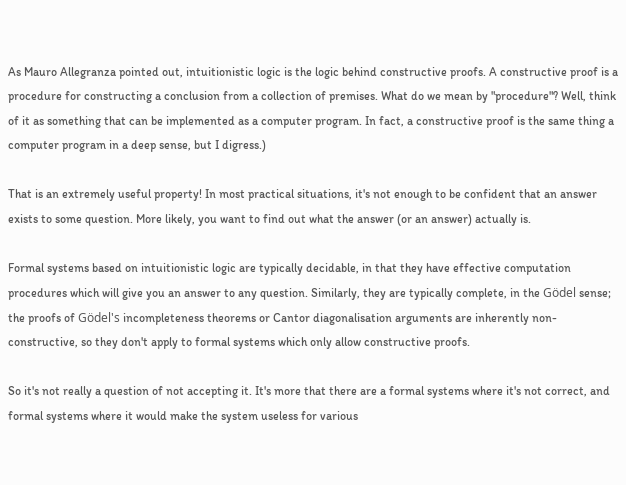As Mauro Allegranza pointed out, intuitionistic logic is the logic behind constructive proofs. A constructive proof is a procedure for constructing a conclusion from a collection of premises. What do we mean by "procedure"? Well, think of it as something that can be implemented as a computer program. In fact, a constructive proof is the same thing a computer program in a deep sense, but I digress.)

That is an extremely useful property! In most practical situations, it's not enough to be confident that an answer exists to some question. More likely, you want to find out what the answer (or an answer) actually is.

Formal systems based on intuitionistic logic are typically decidable, in that they have effective computation procedures which will give you an answer to any question. Similarly, they are typically complete, in the Gödel sense; the proofs of Gödel's incompleteness theorems or Cantor diagonalisation arguments are inherently non-constructive, so they don't apply to formal systems which only allow constructive proofs.

So it's not really a question of not accepting it. It's more that there are a formal systems where it's not correct, and formal systems where it would make the system useless for various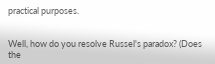practical purposes.


Well, how do you resolve Russel's paradox? (Does the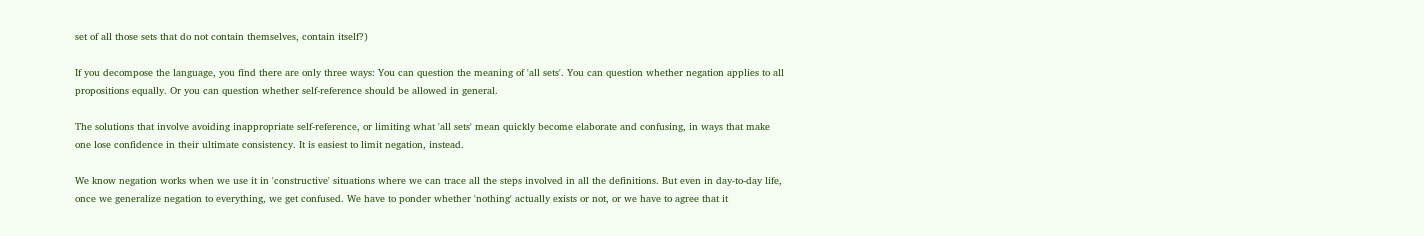set of all those sets that do not contain themselves, contain itself?)

If you decompose the language, you find there are only three ways: You can question the meaning of 'all sets'. You can question whether negation applies to all propositions equally. Or you can question whether self-reference should be allowed in general.

The solutions that involve avoiding inappropriate self-reference, or limiting what 'all sets' mean quickly become elaborate and confusing, in ways that make one lose confidence in their ultimate consistency. It is easiest to limit negation, instead.

We know negation works when we use it in 'constructive' situations where we can trace all the steps involved in all the definitions. But even in day-to-day life, once we generalize negation to everything, we get confused. We have to ponder whether 'nothing' actually exists or not, or we have to agree that it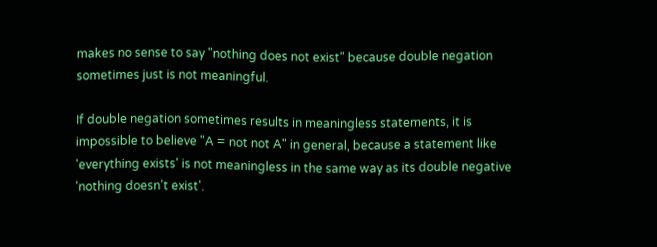makes no sense to say "nothing does not exist" because double negation sometimes just is not meaningful.

If double negation sometimes results in meaningless statements, it is impossible to believe "A = not not A" in general, because a statement like 'everything exists' is not meaningless in the same way as its double negative 'nothing doesn't exist'.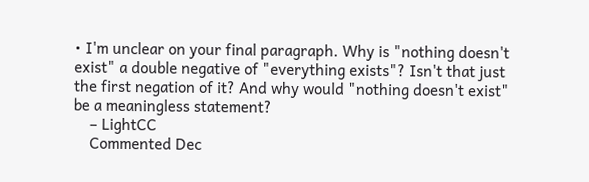• I'm unclear on your final paragraph. Why is "nothing doesn't exist" a double negative of "everything exists"? Isn't that just the first negation of it? And why would "nothing doesn't exist" be a meaningless statement?
    – LightCC
    Commented Dec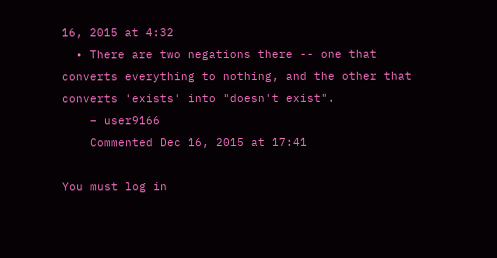16, 2015 at 4:32
  • There are two negations there -- one that converts everything to nothing, and the other that converts 'exists' into "doesn't exist".
    – user9166
    Commented Dec 16, 2015 at 17:41

You must log in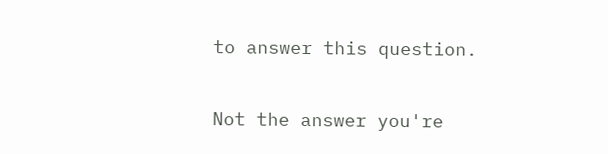to answer this question.

Not the answer you're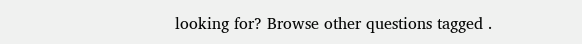looking for? Browse other questions tagged .